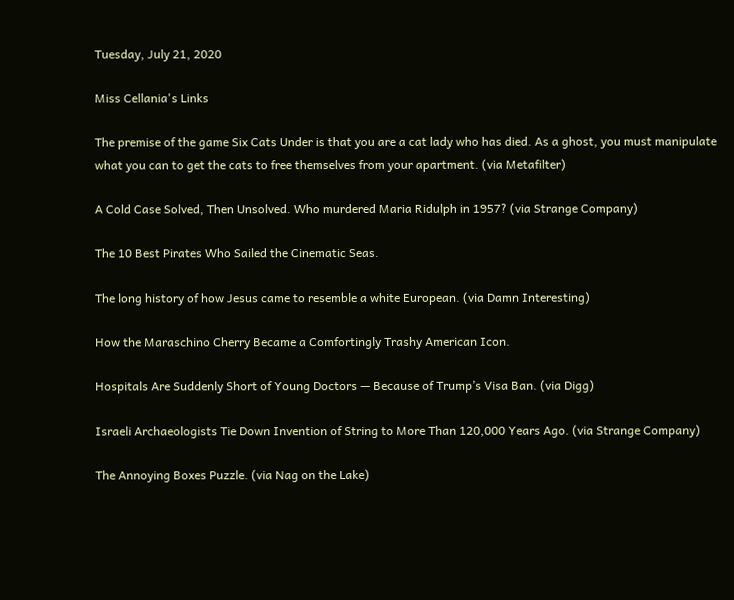Tuesday, July 21, 2020

Miss Cellania's Links

The premise of the game Six Cats Under is that you are a cat lady who has died. As a ghost, you must manipulate what you can to get the cats to free themselves from your apartment. (via Metafilter)

A Cold Case Solved, Then Unsolved. Who murdered Maria Ridulph in 1957? (via Strange Company)

The 10 Best Pirates Who Sailed the Cinematic Seas.

The long history of how Jesus came to resemble a white European. (via Damn Interesting)

How the Maraschino Cherry Became a Comfortingly Trashy American Icon.

Hospitals Are Suddenly Short of Young Doctors — Because of Trump’s Visa Ban. (via Digg)

Israeli Archaeologists Tie Down Invention of String to More Than 120,000 Years Ago. (via Strange Company)

The Annoying Boxes Puzzle. (via Nag on the Lake)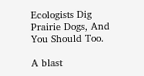Ecologists Dig Prairie Dogs, And You Should Too.

A blast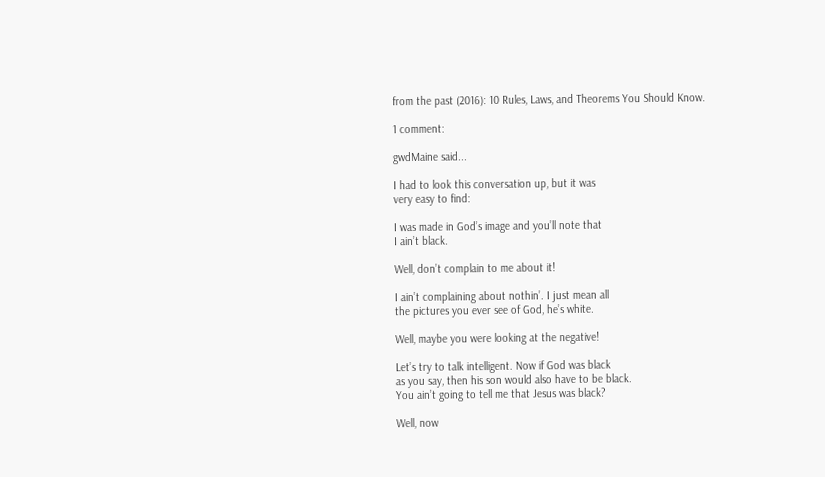from the past (2016): 10 Rules, Laws, and Theorems You Should Know.

1 comment:

gwdMaine said...

I had to look this conversation up, but it was
very easy to find:

I was made in God’s image and you’ll note that
I ain’t black.

Well, don’t complain to me about it!

I ain’t complaining about nothin’. I just mean all
the pictures you ever see of God, he’s white.

Well, maybe you were looking at the negative!

Let’s try to talk intelligent. Now if God was black
as you say, then his son would also have to be black.
You ain’t going to tell me that Jesus was black?

Well, now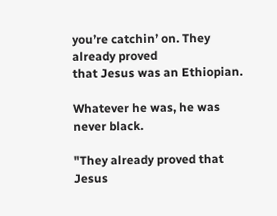you’re catchin’ on. They already proved
that Jesus was an Ethiopian.

Whatever he was, he was never black.

"They already proved that Jesus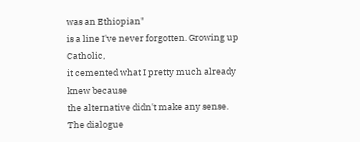was an Ethiopian"
is a line I've never forgotten. Growing up Catholic,
it cemented what I pretty much already knew because
the alternative didn't make any sense. The dialogue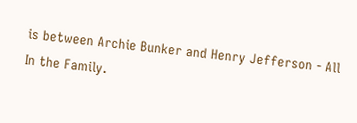is between Archie Bunker and Henry Jefferson - All
In the Family.